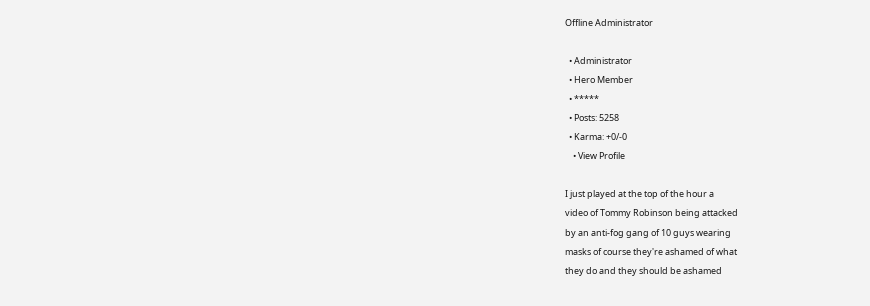Offline Administrator

  • Administrator
  • Hero Member
  • *****
  • Posts: 5258
  • Karma: +0/-0
    • View Profile

I just played at the top of the hour a
video of Tommy Robinson being attacked
by an anti-fog gang of 10 guys wearing
masks of course they're ashamed of what
they do and they should be ashamed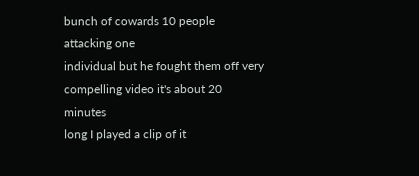bunch of cowards 10 people attacking one
individual but he fought them off very
compelling video it's about 20 minutes
long I played a clip of it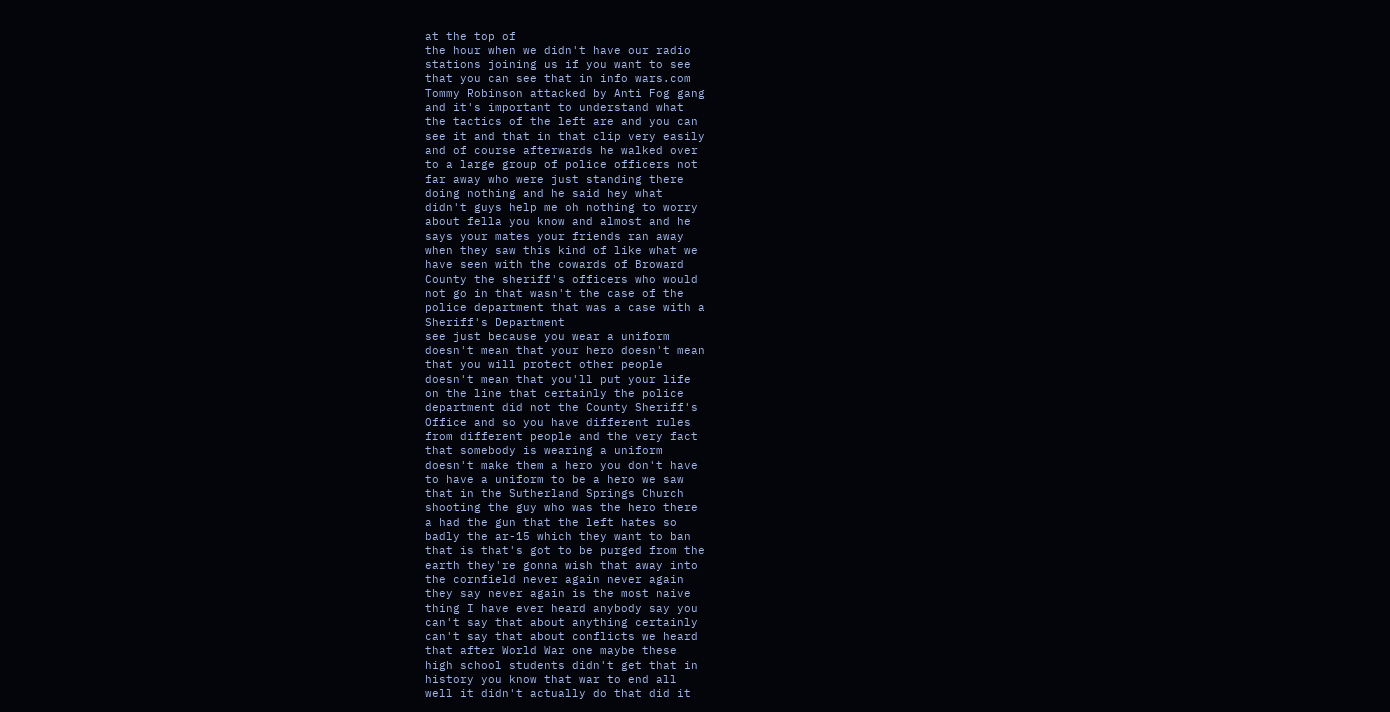at the top of
the hour when we didn't have our radio
stations joining us if you want to see
that you can see that in info wars.com
Tommy Robinson attacked by Anti Fog gang
and it's important to understand what
the tactics of the left are and you can
see it and that in that clip very easily
and of course afterwards he walked over
to a large group of police officers not
far away who were just standing there
doing nothing and he said hey what
didn't guys help me oh nothing to worry
about fella you know and almost and he
says your mates your friends ran away
when they saw this kind of like what we
have seen with the cowards of Broward
County the sheriff's officers who would
not go in that wasn't the case of the
police department that was a case with a
Sheriff's Department
see just because you wear a uniform
doesn't mean that your hero doesn't mean
that you will protect other people
doesn't mean that you'll put your life
on the line that certainly the police
department did not the County Sheriff's
Office and so you have different rules
from different people and the very fact
that somebody is wearing a uniform
doesn't make them a hero you don't have
to have a uniform to be a hero we saw
that in the Sutherland Springs Church
shooting the guy who was the hero there
a had the gun that the left hates so
badly the ar-15 which they want to ban
that is that's got to be purged from the
earth they're gonna wish that away into
the cornfield never again never again
they say never again is the most naive
thing I have ever heard anybody say you
can't say that about anything certainly
can't say that about conflicts we heard
that after World War one maybe these
high school students didn't get that in
history you know that war to end all
well it didn't actually do that did it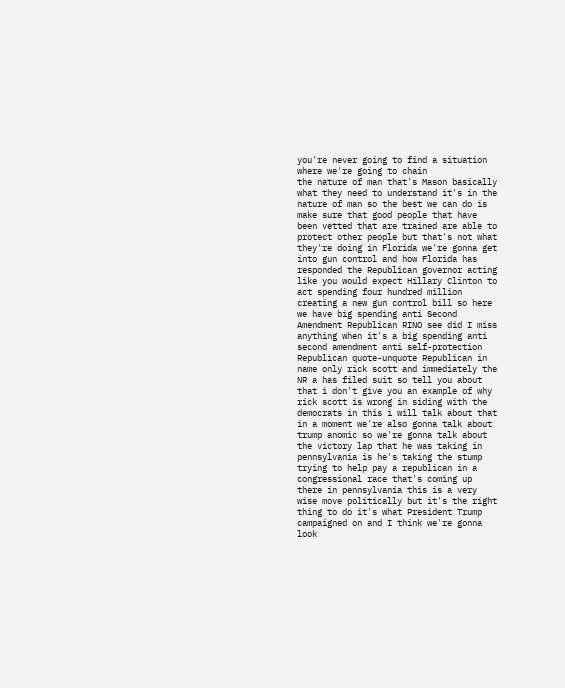you're never going to find a situation
where we're going to chain
the nature of man that's Mason basically
what they need to understand it's in the
nature of man so the best we can do is
make sure that good people that have
been vetted that are trained are able to
protect other people but that's not what
they're doing in Florida we're gonna get
into gun control and how Florida has
responded the Republican governor acting
like you would expect Hillary Clinton to
act spending four hundred million
creating a new gun control bill so here
we have big spending anti Second
Amendment Republican RINO see did I miss
anything when it's a big spending anti
second amendment anti self-protection
Republican quote-unquote Republican in
name only rick scott and immediately the
NR a has filed suit so tell you about
that i don't give you an example of why
rick scott is wrong in siding with the
democrats in this i will talk about that
in a moment we're also gonna talk about
trump anomic so we're gonna talk about
the victory lap that he was taking in
pennsylvania is he's taking the stump
trying to help pay a republican in a
congressional race that's coming up
there in pennsylvania this is a very
wise move politically but it's the right
thing to do it's what President Trump
campaigned on and I think we're gonna
look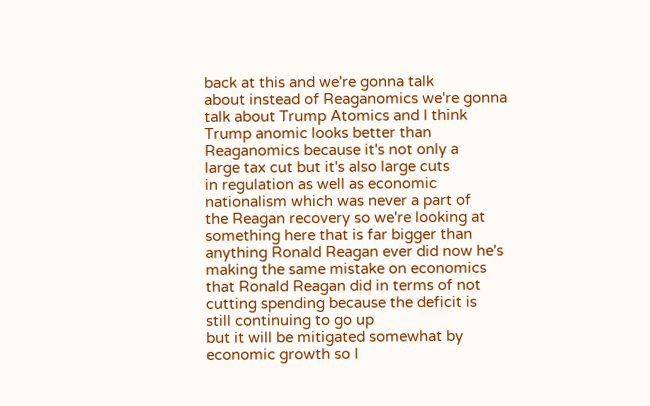back at this and we're gonna talk
about instead of Reaganomics we're gonna
talk about Trump Atomics and I think
Trump anomic looks better than
Reaganomics because it's not only a
large tax cut but it's also large cuts
in regulation as well as economic
nationalism which was never a part of
the Reagan recovery so we're looking at
something here that is far bigger than
anything Ronald Reagan ever did now he's
making the same mistake on economics
that Ronald Reagan did in terms of not
cutting spending because the deficit is
still continuing to go up
but it will be mitigated somewhat by
economic growth so I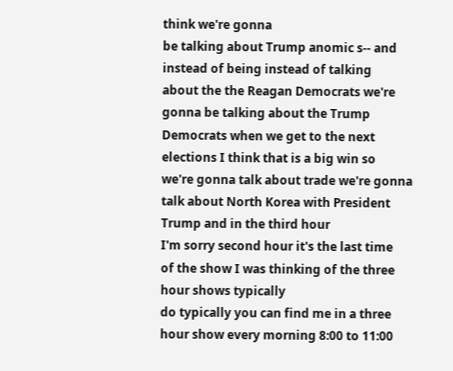think we're gonna
be talking about Trump anomic s-- and
instead of being instead of talking
about the the Reagan Democrats we're
gonna be talking about the Trump
Democrats when we get to the next
elections I think that is a big win so
we're gonna talk about trade we're gonna
talk about North Korea with President
Trump and in the third hour
I'm sorry second hour it's the last time
of the show I was thinking of the three
hour shows typically
do typically you can find me in a three
hour show every morning 8:00 to 11:00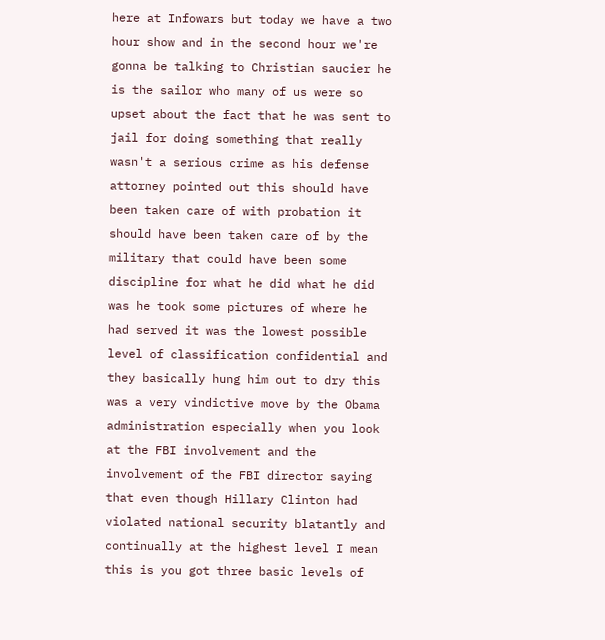here at Infowars but today we have a two
hour show and in the second hour we're
gonna be talking to Christian saucier he
is the sailor who many of us were so
upset about the fact that he was sent to
jail for doing something that really
wasn't a serious crime as his defense
attorney pointed out this should have
been taken care of with probation it
should have been taken care of by the
military that could have been some
discipline for what he did what he did
was he took some pictures of where he
had served it was the lowest possible
level of classification confidential and
they basically hung him out to dry this
was a very vindictive move by the Obama
administration especially when you look
at the FBI involvement and the
involvement of the FBI director saying
that even though Hillary Clinton had
violated national security blatantly and
continually at the highest level I mean
this is you got three basic levels of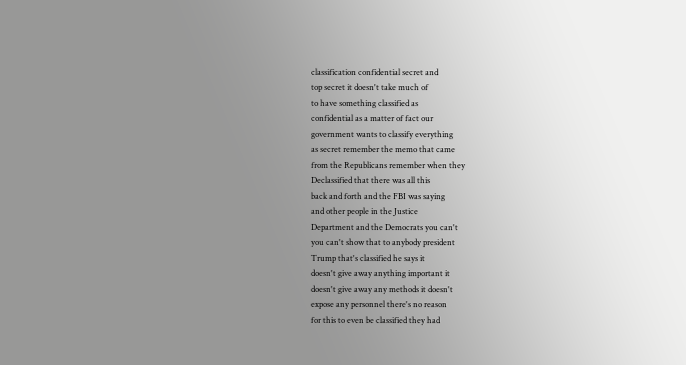classification confidential secret and
top secret it doesn't take much of
to have something classified as
confidential as a matter of fact our
government wants to classify everything
as secret remember the memo that came
from the Republicans remember when they
Declassified that there was all this
back and forth and the FBI was saying
and other people in the Justice
Department and the Democrats you can't
you can't show that to anybody president
Trump that's classified he says it
doesn't give away anything important it
doesn't give away any methods it doesn't
expose any personnel there's no reason
for this to even be classified they had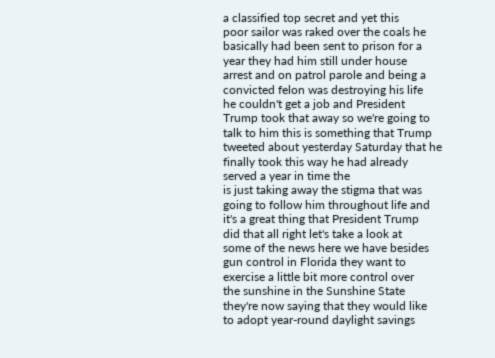a classified top secret and yet this
poor sailor was raked over the coals he
basically had been sent to prison for a
year they had him still under house
arrest and on patrol parole and being a
convicted felon was destroying his life
he couldn't get a job and President
Trump took that away so we're going to
talk to him this is something that Trump
tweeted about yesterday Saturday that he
finally took this way he had already
served a year in time the
is just taking away the stigma that was
going to follow him throughout life and
it's a great thing that President Trump
did that all right let's take a look at
some of the news here we have besides
gun control in Florida they want to
exercise a little bit more control over
the sunshine in the Sunshine State
they're now saying that they would like
to adopt year-round daylight savings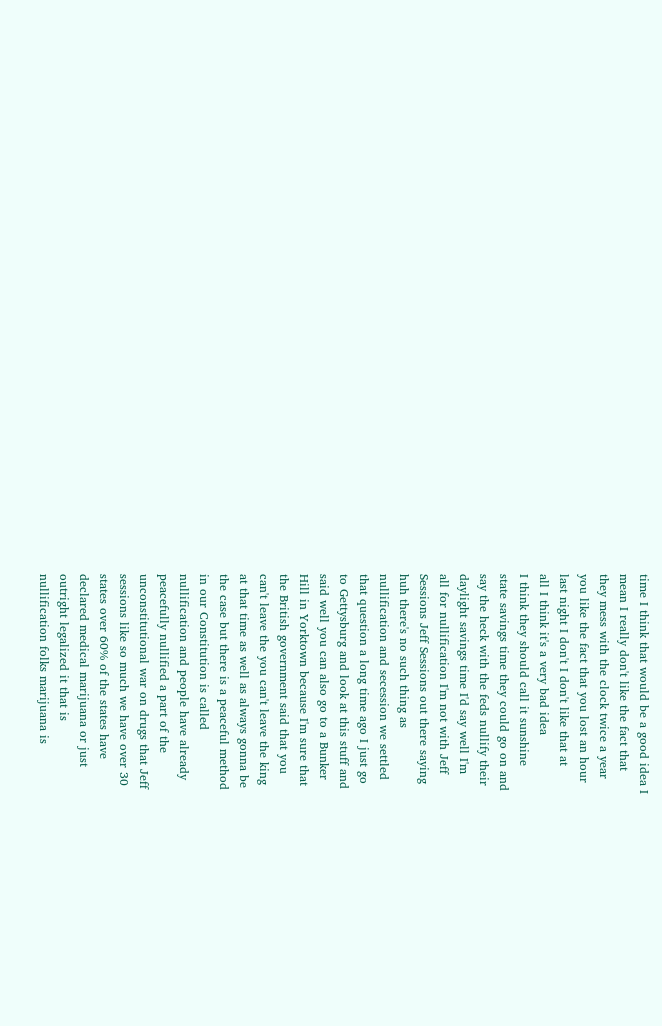time I think that would be a good idea I
mean I really don't like the fact that
they mess with the clock twice a year
you like the fact that you lost an hour
last night I don't I don't like that at
all I think it's a very bad idea
I think they should call it sunshine
state savings time they could go on and
say the heck with the feds nullify their
daylight savings time I'd say well I'm
all for nullification I'm not with Jeff
Sessions Jeff Sessions out there saying
huh there's no such thing as
nullification and secession we settled
that question a long time ago I just go
to Gettysburg and look at this stuff and
said well you can also go to a Bunker
Hill in Yorktown because I'm sure that
the British government said that you
can't leave the you can't leave the king
at that time as well as always gonna be
the case but there is a peaceful method
in our Constitution is called
nullification and people have already
peacefully nullified a part of the
unconstitutional war on drugs that Jeff
sessions like so much we have over 30
states over 60% of the states have
declared medical marijuana or just
outright legalized it that is
nullification folks marijuana is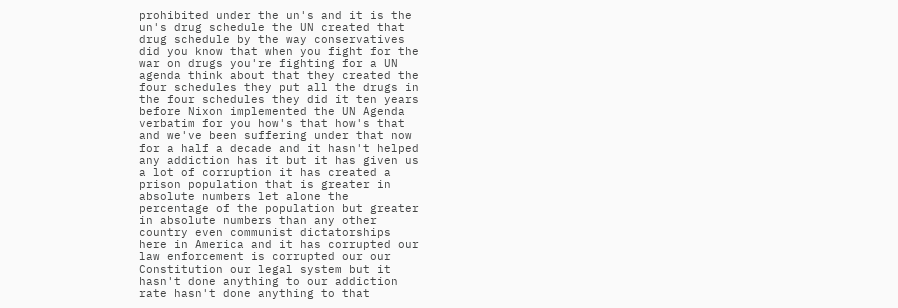prohibited under the un's and it is the
un's drug schedule the UN created that
drug schedule by the way conservatives
did you know that when you fight for the
war on drugs you're fighting for a UN
agenda think about that they created the
four schedules they put all the drugs in
the four schedules they did it ten years
before Nixon implemented the UN Agenda
verbatim for you how's that how's that
and we've been suffering under that now
for a half a decade and it hasn't helped
any addiction has it but it has given us
a lot of corruption it has created a
prison population that is greater in
absolute numbers let alone the
percentage of the population but greater
in absolute numbers than any other
country even communist dictatorships
here in America and it has corrupted our
law enforcement is corrupted our our
Constitution our legal system but it
hasn't done anything to our addiction
rate hasn't done anything to that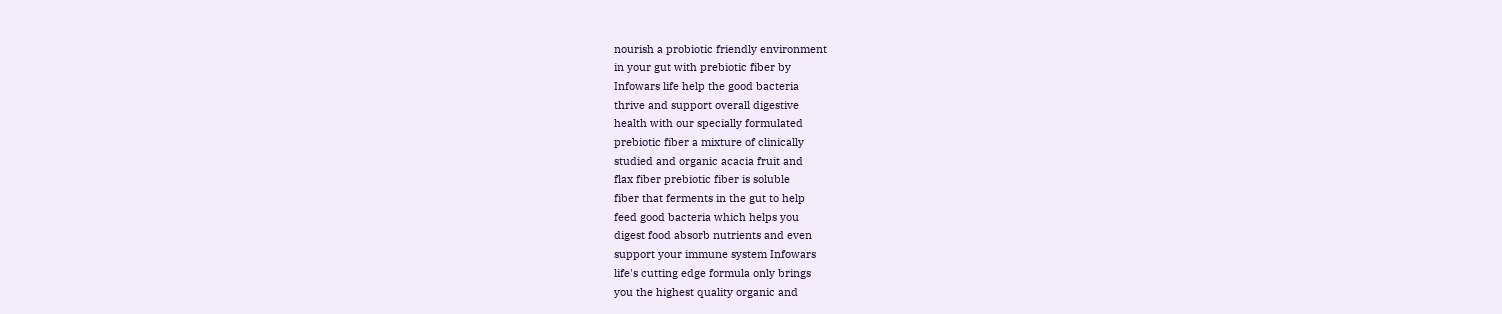nourish a probiotic friendly environment
in your gut with prebiotic fiber by
Infowars life help the good bacteria
thrive and support overall digestive
health with our specially formulated
prebiotic fiber a mixture of clinically
studied and organic acacia fruit and
flax fiber prebiotic fiber is soluble
fiber that ferments in the gut to help
feed good bacteria which helps you
digest food absorb nutrients and even
support your immune system Infowars
life's cutting edge formula only brings
you the highest quality organic and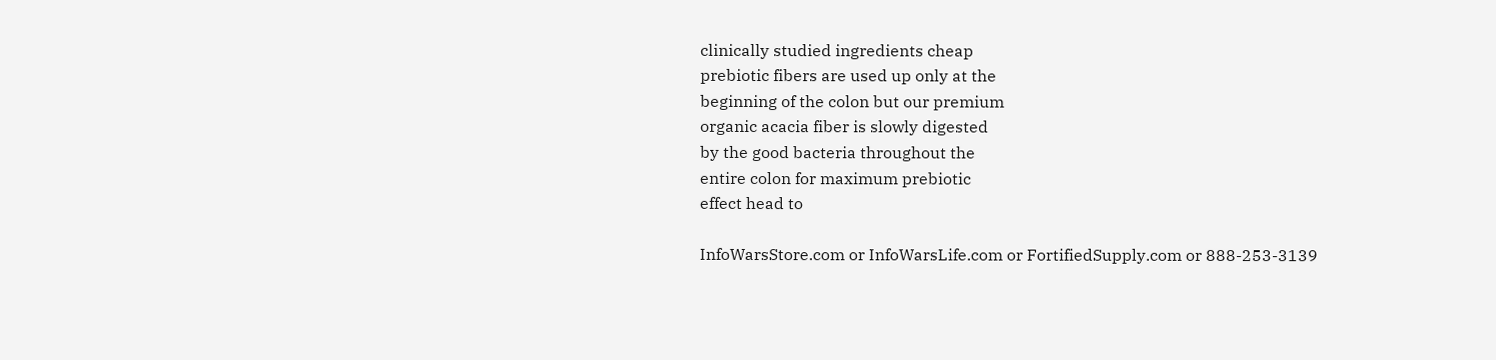clinically studied ingredients cheap
prebiotic fibers are used up only at the
beginning of the colon but our premium
organic acacia fiber is slowly digested
by the good bacteria throughout the
entire colon for maximum prebiotic
effect head to

InfoWarsStore.com or InfoWarsLife.com or FortifiedSupply.com or 888-253-3139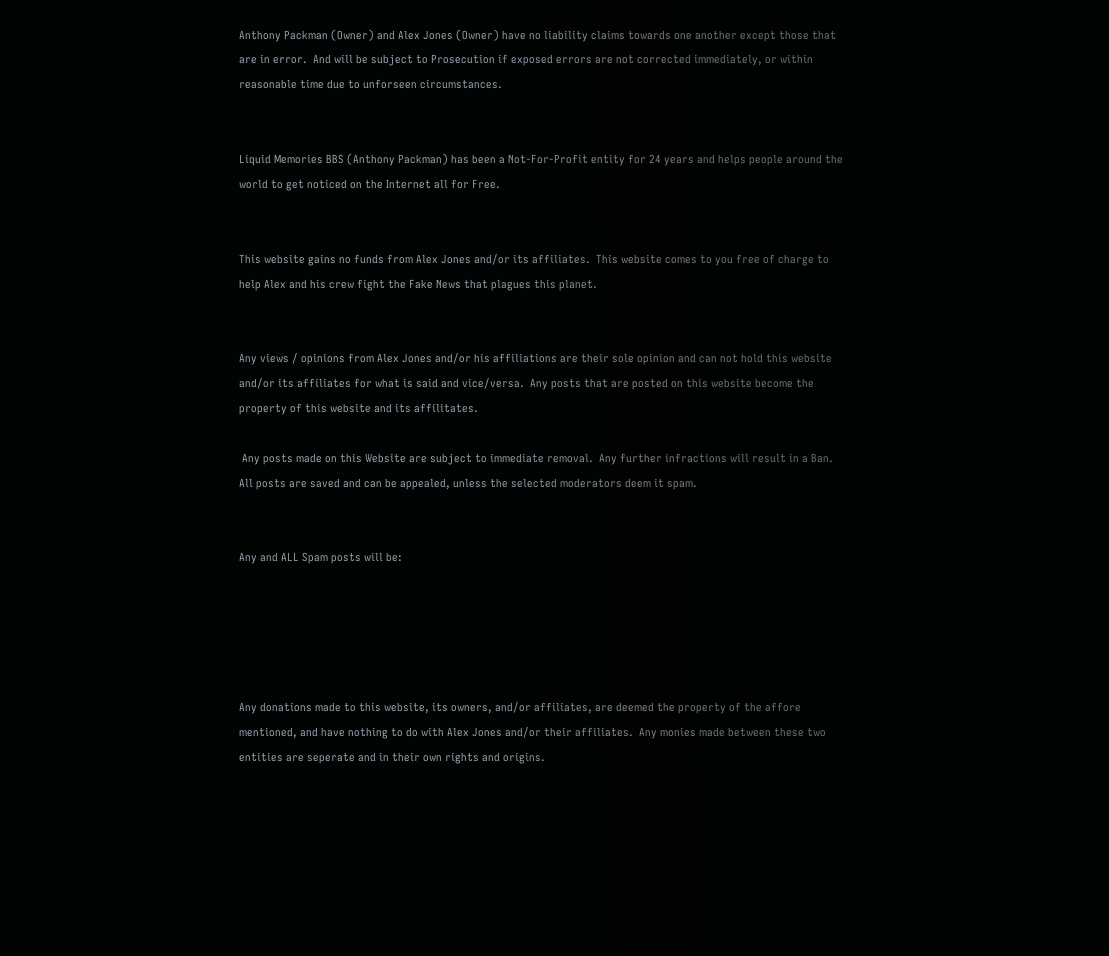Anthony Packman (Owner) and Alex Jones (Owner) have no liability claims towards one another except those that are in error.  And will be subject to Prosecution if exposed errors are not corrected immediately, or within reasonable time due to unforseen circumstances.


Liquid Memories BBS (Anthony Packman) has been a Not-For-Profit entity for 24 years and helps people around the world to get noticed on the Internet all for Free.


This website gains no funds from Alex Jones and/or its affiliates.  This website comes to you free of charge to help Alex and his crew fight the Fake News that plagues this planet.


Any views / opinions from Alex Jones and/or his affiliations are their sole opinion and can not hold this website and/or its affiliates for what is said and vice/versa.  Any posts that are posted on this website become the property of this website and its affilitates.

 Any posts made on this Website are subject to immediate removal.  Any further infractions will result in a Ban.  All posts are saved and can be appealed, unless the selected moderators deem it spam.


Any and ALL Spam posts will be:





Any donations made to this website, its owners, and/or affiliates, are deemed the property of the affore mentioned, and have nothing to do with Alex Jones and/or their affiliates.  Any monies made between these two entities are seperate and in their own rights and origins.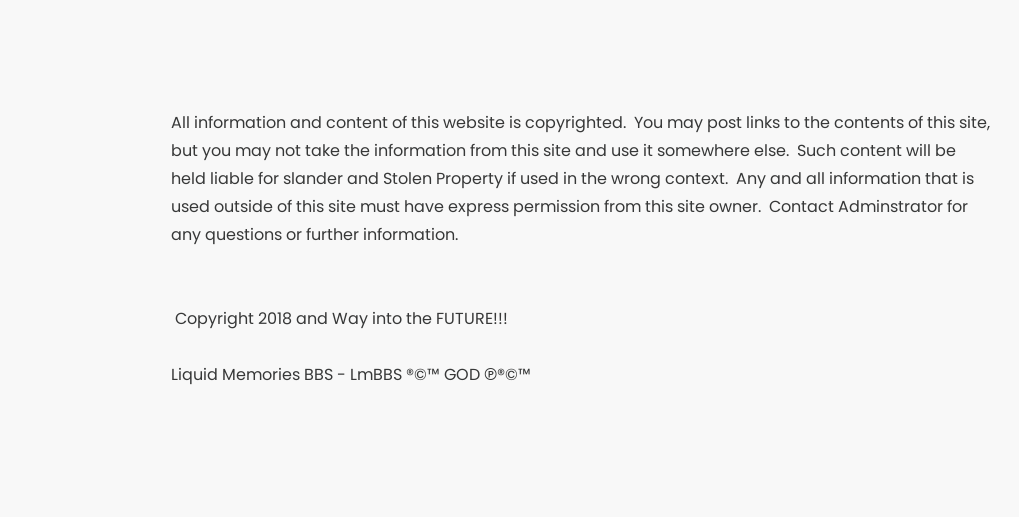All information and content of this website is copyrighted.  You may post links to the contents of this site, but you may not take the information from this site and use it somewhere else.  Such content will be held liable for slander and Stolen Property if used in the wrong context.  Any and all information that is used outside of this site must have express permission from this site owner.  Contact Adminstrator for any questions or further information.


 Copyright 2018 and Way into the FUTURE!!!

Liquid Memories BBS - LmBBS ®©™ GOD ℗®©™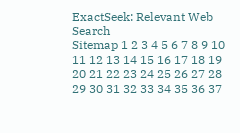ExactSeek: Relevant Web Search
Sitemap 1 2 3 4 5 6 7 8 9 10 11 12 13 14 15 16 17 18 19 20 21 22 23 24 25 26 27 28 29 30 31 32 33 34 35 36 37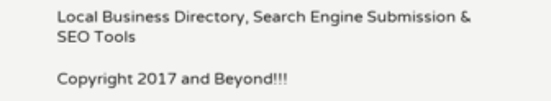Local Business Directory, Search Engine Submission & SEO Tools

Copyright 2017 and Beyond!!!